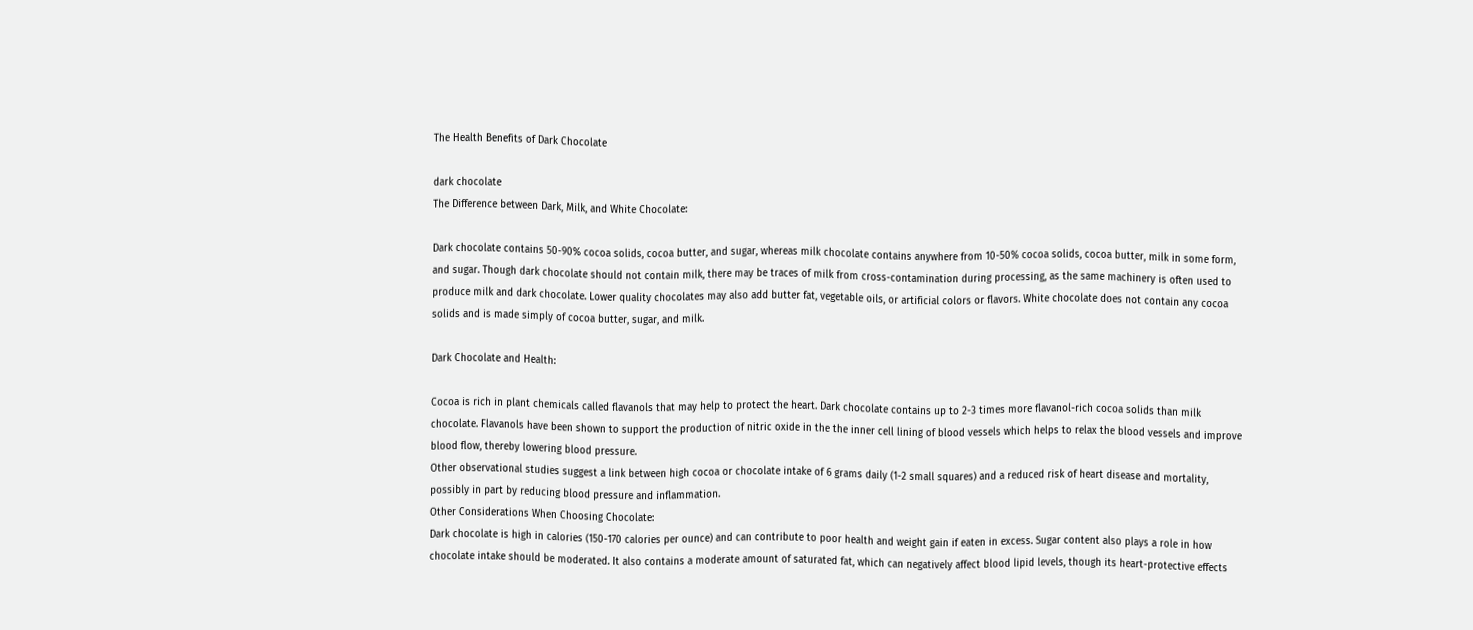The Health Benefits of Dark Chocolate

dark chocolate
The Difference between Dark, Milk, and White Chocolate:

Dark chocolate contains 50-90% cocoa solids, cocoa butter, and sugar, whereas milk chocolate contains anywhere from 10-50% cocoa solids, cocoa butter, milk in some form, and sugar. Though dark chocolate should not contain milk, there may be traces of milk from cross-contamination during processing, as the same machinery is often used to produce milk and dark chocolate. Lower quality chocolates may also add butter fat, vegetable oils, or artificial colors or flavors. White chocolate does not contain any cocoa solids and is made simply of cocoa butter, sugar, and milk.

Dark Chocolate and Health:

Cocoa is rich in plant chemicals called flavanols that may help to protect the heart. Dark chocolate contains up to 2-3 times more flavanol-rich cocoa solids than milk chocolate. Flavanols have been shown to support the production of nitric oxide in the the inner cell lining of blood vessels which helps to relax the blood vessels and improve blood flow, thereby lowering blood pressure.
Other observational studies suggest a link between high cocoa or chocolate intake of 6 grams daily (1-2 small squares) and a reduced risk of heart disease and mortality, possibly in part by reducing blood pressure and inflammation.
Other Considerations When Choosing Chocolate:
Dark chocolate is high in calories (150-170 calories per ounce) and can contribute to poor health and weight gain if eaten in excess. Sugar content also plays a role in how chocolate intake should be moderated. It also contains a moderate amount of saturated fat, which can negatively affect blood lipid levels, though its heart-protective effects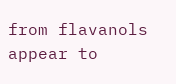from flavanols appear to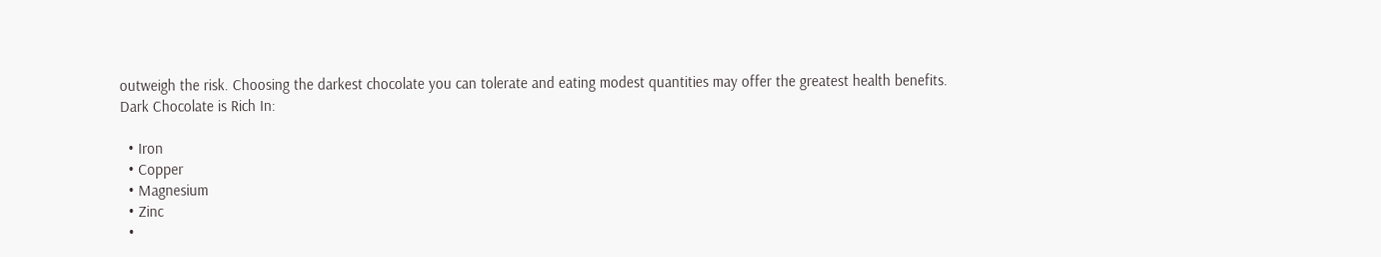outweigh the risk. Choosing the darkest chocolate you can tolerate and eating modest quantities may offer the greatest health benefits.
Dark Chocolate is Rich In:

  • Iron
  • Copper
  • Magnesium
  • Zinc
  •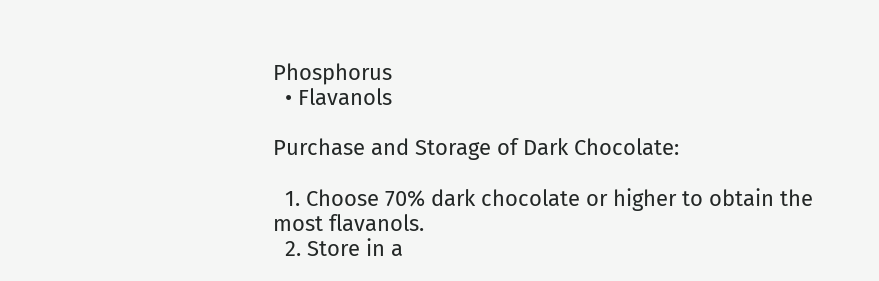Phosphorus
  • Flavanols

Purchase and Storage of Dark Chocolate:

  1. Choose 70% dark chocolate or higher to obtain the most flavanols.
  2. Store in a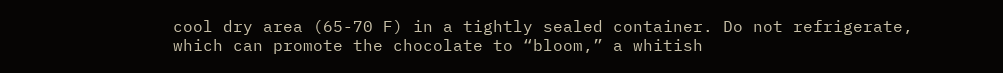cool dry area (65-70 F) in a tightly sealed container. Do not refrigerate, which can promote the chocolate to “bloom,” a whitish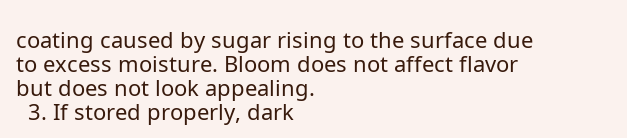coating caused by sugar rising to the surface due to excess moisture. Bloom does not affect flavor but does not look appealing.
  3. If stored properly, dark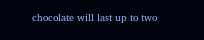chocolate will last up to two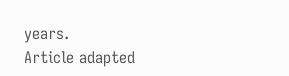years.
Article adapted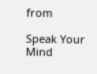from

Speak Your Mind